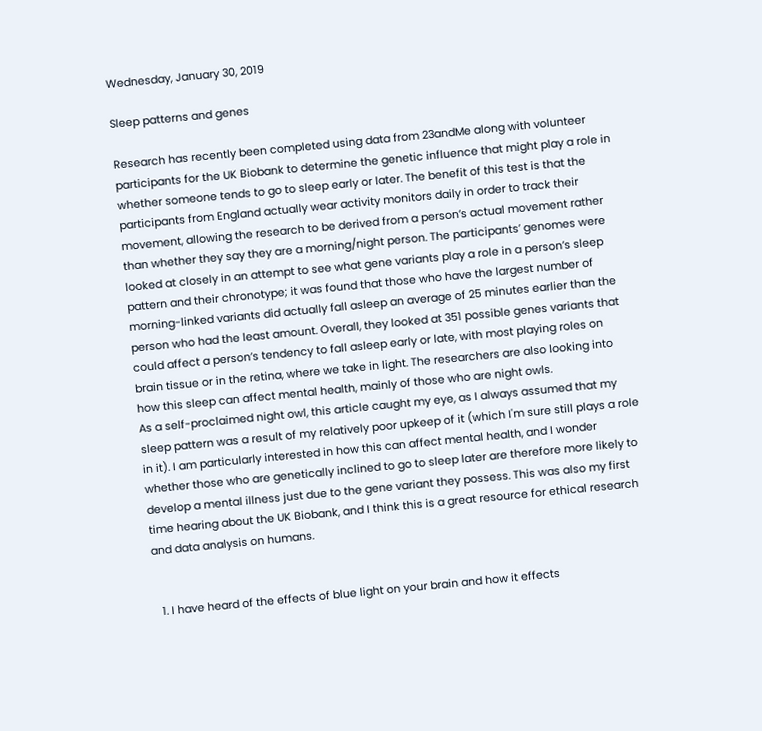Wednesday, January 30, 2019

Sleep patterns and genes

Research has recently been completed using data from 23andMe along with volunteer participants for the UK Biobank to determine the genetic influence that might play a role in whether someone tends to go to sleep early or later. The benefit of this test is that the participants from England actually wear activity monitors daily in order to track their movement, allowing the research to be derived from a person’s actual movement rather than whether they say they are a morning/night person. The participants’ genomes were looked at closely in an attempt to see what gene variants play a role in a person’s sleep pattern and their chronotype; it was found that those who have the largest number of morning-linked variants did actually fall asleep an average of 25 minutes earlier than the person who had the least amount. Overall, they looked at 351 possible genes variants that could affect a person’s tendency to fall asleep early or late, with most playing roles on brain tissue or in the retina, where we take in light. The researchers are also looking into how this sleep can affect mental health, mainly of those who are night owls.
As a self-proclaimed night owl, this article caught my eye, as I always assumed that my sleep pattern was a result of my relatively poor upkeep of it (which I'm sure still plays a role in it). I am particularly interested in how this can affect mental health, and I wonder whether those who are genetically inclined to go to sleep later are therefore more likely to develop a mental illness just due to the gene variant they possess. This was also my first time hearing about the UK Biobank, and I think this is a great resource for ethical research and data analysis on humans.


  1. I have heard of the effects of blue light on your brain and how it effects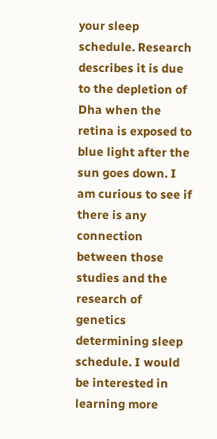your sleep schedule. Research describes it is due to the depletion of Dha when the retina is exposed to blue light after the sun goes down. I am curious to see if there is any connection between those studies and the research of genetics determining sleep schedule. I would be interested in learning more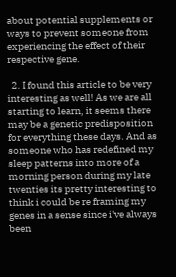about potential supplements or ways to prevent someone from experiencing the effect of their respective gene.

  2. I found this article to be very interesting as well! As we are all starting to learn, it seems there may be a genetic predisposition for everything these days. And as someone who has redefined my sleep patterns into more of a morning person during my late twenties its pretty interesting to think i could be re framing my genes in a sense since i've always been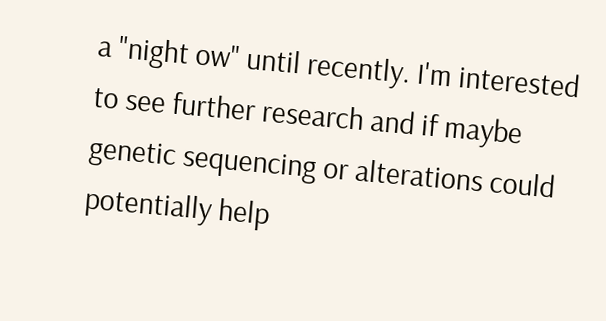a "night ow" until recently. I'm interested to see further research and if maybe genetic sequencing or alterations could potentially help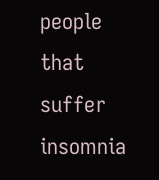people that suffer insomnia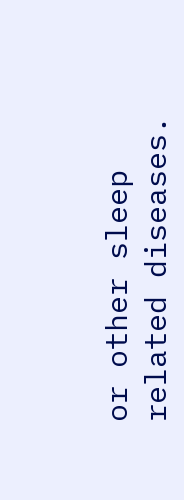or other sleep related diseases.